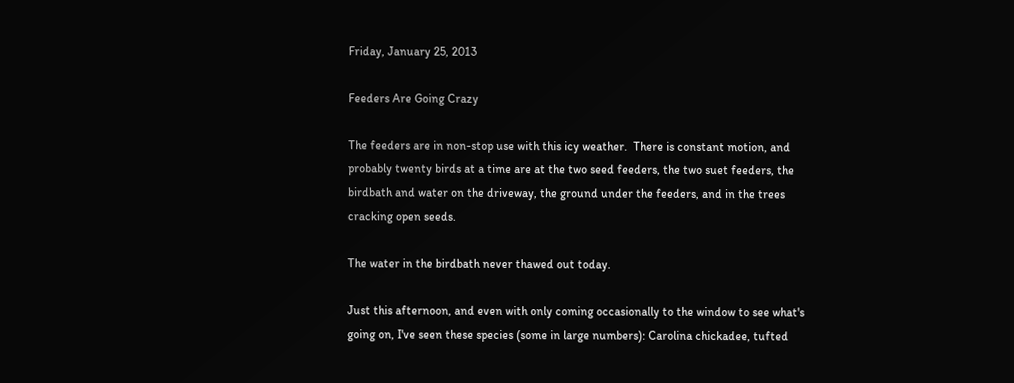Friday, January 25, 2013

Feeders Are Going Crazy

The feeders are in non-stop use with this icy weather.  There is constant motion, and probably twenty birds at a time are at the two seed feeders, the two suet feeders, the birdbath and water on the driveway, the ground under the feeders, and in the trees cracking open seeds.

The water in the birdbath never thawed out today.

Just this afternoon, and even with only coming occasionally to the window to see what's going on, I've seen these species (some in large numbers): Carolina chickadee, tufted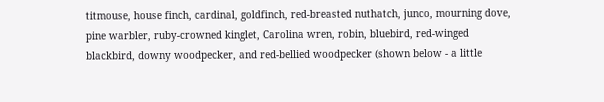titmouse, house finch, cardinal, goldfinch, red-breasted nuthatch, junco, mourning dove, pine warbler, ruby-crowned kinglet, Carolina wren, robin, bluebird, red-winged blackbird, downy woodpecker, and red-bellied woodpecker (shown below - a little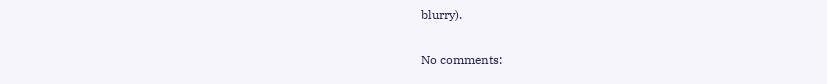blurry).

No comments: